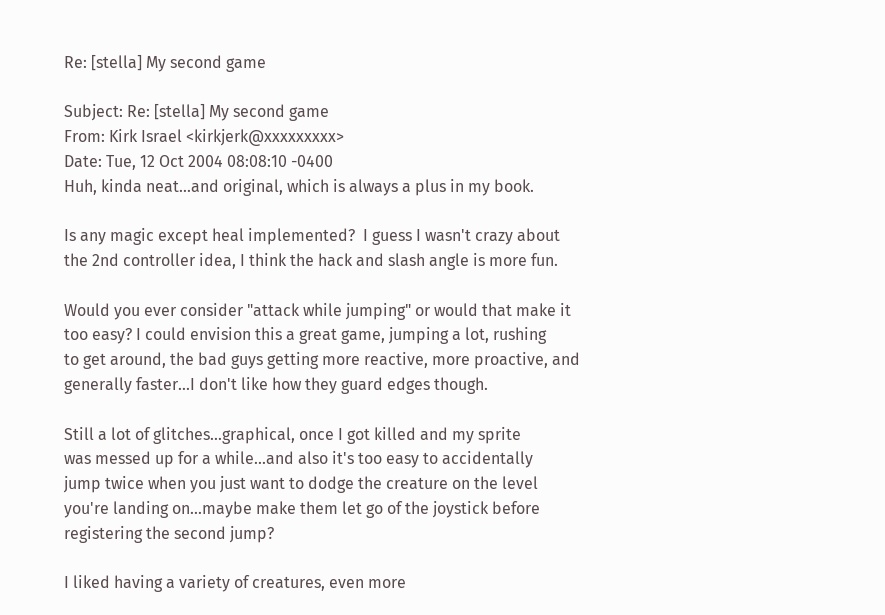Re: [stella] My second game

Subject: Re: [stella] My second game
From: Kirk Israel <kirkjerk@xxxxxxxxx>
Date: Tue, 12 Oct 2004 08:08:10 -0400
Huh, kinda neat...and original, which is always a plus in my book.

Is any magic except heal implemented?  I guess I wasn't crazy about
the 2nd controller idea, I think the hack and slash angle is more fun.

Would you ever consider "attack while jumping" or would that make it
too easy? I could envision this a great game, jumping a lot, rushing
to get around, the bad guys getting more reactive, more proactive, and
generally faster...I don't like how they guard edges though.

Still a lot of glitches...graphical, once I got killed and my sprite
was messed up for a while...and also it's too easy to accidentally
jump twice when you just want to dodge the creature on the level
you're landing on...maybe make them let go of the joystick before
registering the second jump?

I liked having a variety of creatures, even more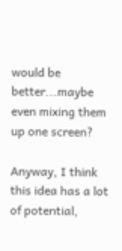would be
better...maybe even mixing them up one screen?

Anyway, I think this idea has a lot of potential,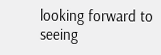looking forward to
seeing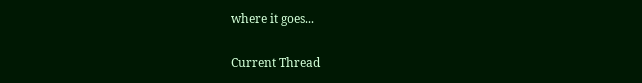where it goes...

Current Thread